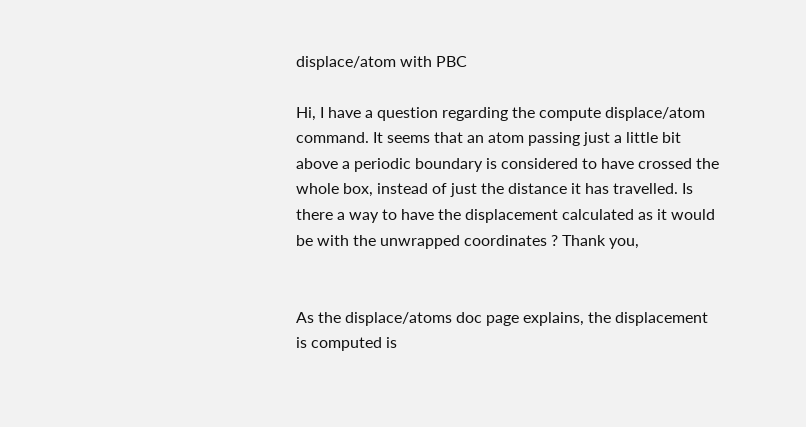displace/atom with PBC

Hi, I have a question regarding the compute displace/atom command. It seems that an atom passing just a little bit above a periodic boundary is considered to have crossed the whole box, instead of just the distance it has travelled. Is there a way to have the displacement calculated as it would be with the unwrapped coordinates ? Thank you,


As the displace/atoms doc page explains, the displacement
is computed is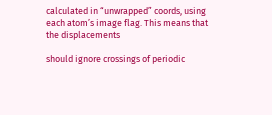calculated in “unwrapped” coords, using
each atom’s image flag. This means that the displacements

should ignore crossings of periodic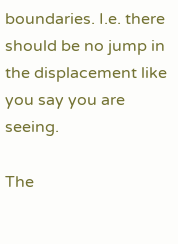boundaries. I.e. there
should be no jump in the displacement like you say you are seeing.

The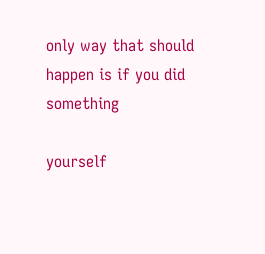only way that should happen is if you did something

yourself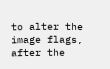to alter the image flags, after the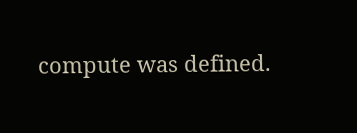compute was defined.